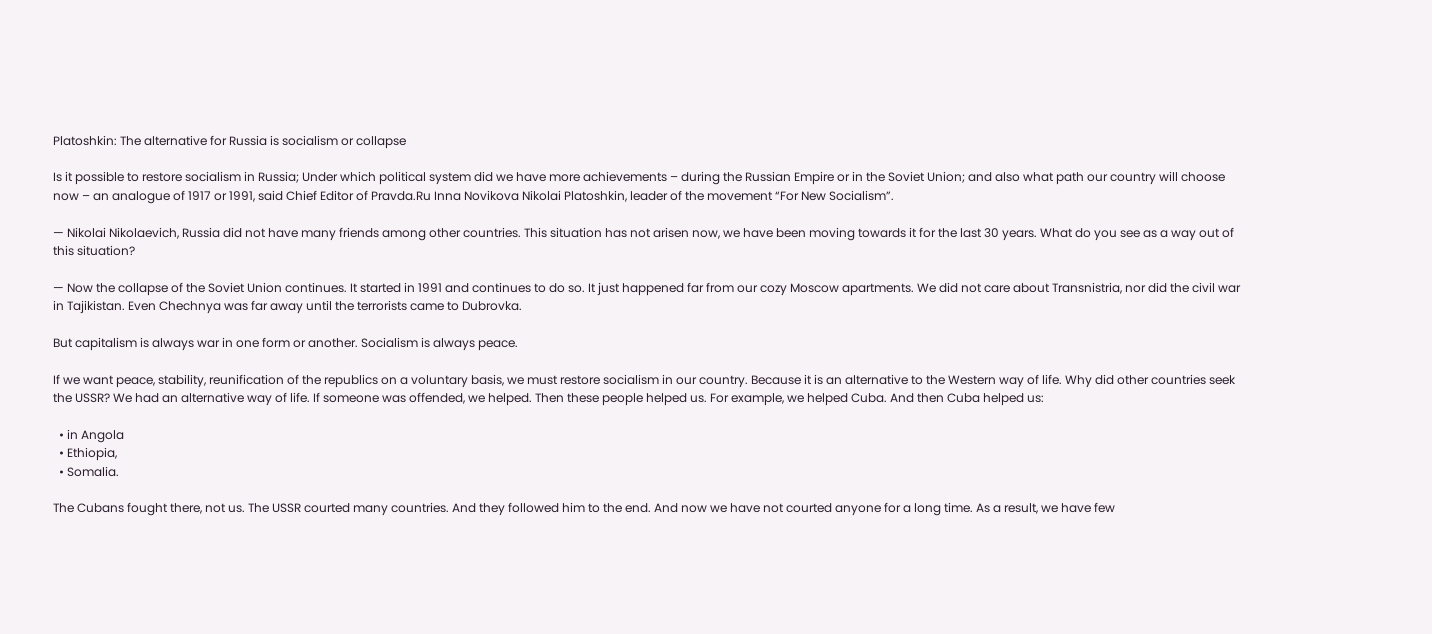Platoshkin: The alternative for Russia is socialism or collapse

Is it possible to restore socialism in Russia; Under which political system did we have more achievements – during the Russian Empire or in the Soviet Union; and also what path our country will choose now – an analogue of 1917 or 1991, said Chief Editor of Pravda.Ru Inna Novikova Nikolai Platoshkin, leader of the movement “For New Socialism”.

— Nikolai Nikolaevich, Russia did not have many friends among other countries. This situation has not arisen now, we have been moving towards it for the last 30 years. What do you see as a way out of this situation?

— Now the collapse of the Soviet Union continues. It started in 1991 and continues to do so. It just happened far from our cozy Moscow apartments. We did not care about Transnistria, nor did the civil war in Tajikistan. Even Chechnya was far away until the terrorists came to Dubrovka.

But capitalism is always war in one form or another. Socialism is always peace.

If we want peace, stability, reunification of the republics on a voluntary basis, we must restore socialism in our country. Because it is an alternative to the Western way of life. Why did other countries seek the USSR? We had an alternative way of life. If someone was offended, we helped. Then these people helped us. For example, we helped Cuba. And then Cuba helped us:

  • in Angola
  • Ethiopia,
  • Somalia.

The Cubans fought there, not us. The USSR courted many countries. And they followed him to the end. And now we have not courted anyone for a long time. As a result, we have few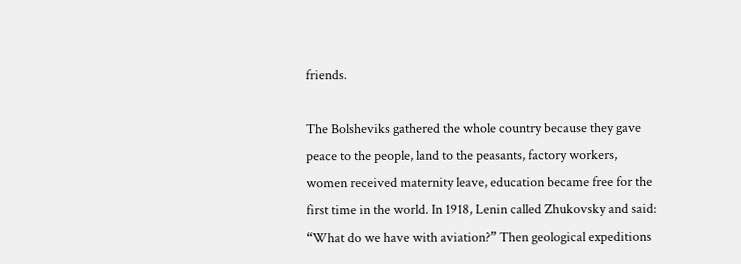friends.

The Bolsheviks gathered the whole country because they gave peace to the people, land to the peasants, factory workers, women received maternity leave, education became free for the first time in the world. In 1918, Lenin called Zhukovsky and said: “What do we have with aviation?” Then geological expeditions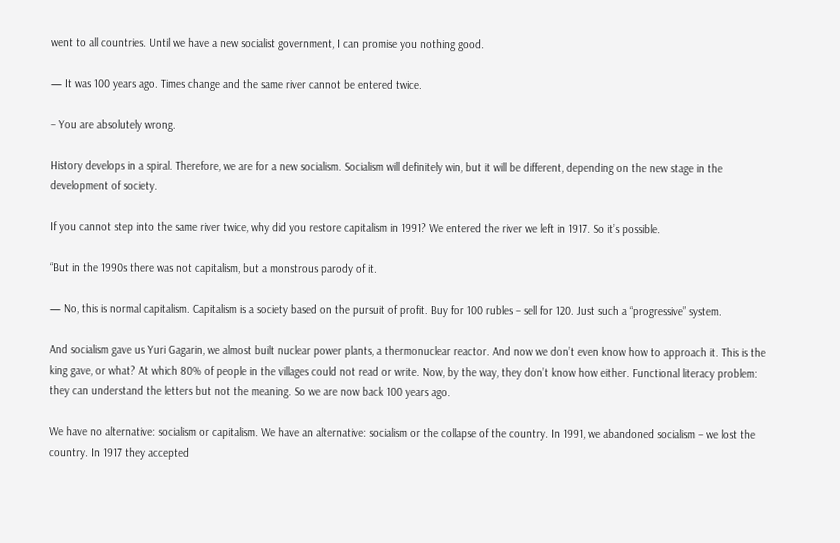went to all countries. Until we have a new socialist government, I can promise you nothing good.

— It was 100 years ago. Times change and the same river cannot be entered twice.

– You are absolutely wrong.

History develops in a spiral. Therefore, we are for a new socialism. Socialism will definitely win, but it will be different, depending on the new stage in the development of society.

If you cannot step into the same river twice, why did you restore capitalism in 1991? We entered the river we left in 1917. So it’s possible.

“But in the 1990s there was not capitalism, but a monstrous parody of it.

— No, this is normal capitalism. Capitalism is a society based on the pursuit of profit. Buy for 100 rubles – sell for 120. Just such a “progressive” system.

And socialism gave us Yuri Gagarin, we almost built nuclear power plants, a thermonuclear reactor. And now we don’t even know how to approach it. This is the king gave, or what? At which 80% of people in the villages could not read or write. Now, by the way, they don’t know how either. Functional literacy problem: they can understand the letters but not the meaning. So we are now back 100 years ago.

We have no alternative: socialism or capitalism. We have an alternative: socialism or the collapse of the country. In 1991, we abandoned socialism – we lost the country. In 1917 they accepted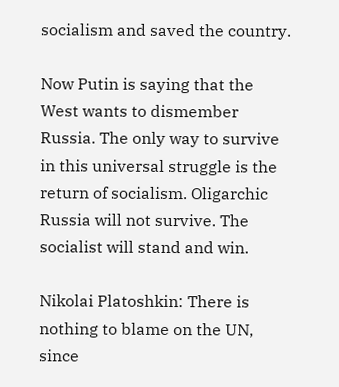socialism and saved the country.

Now Putin is saying that the West wants to dismember Russia. The only way to survive in this universal struggle is the return of socialism. Oligarchic Russia will not survive. The socialist will stand and win.

Nikolai Platoshkin: There is nothing to blame on the UN, since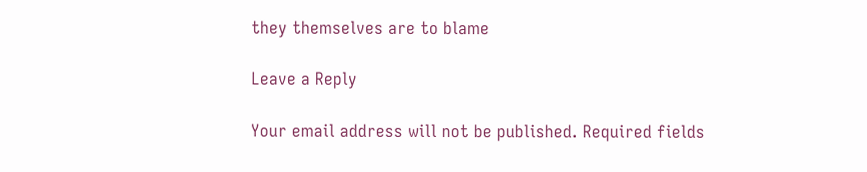they themselves are to blame

Leave a Reply

Your email address will not be published. Required fields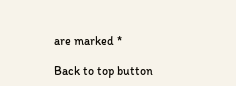are marked *

Back to top button